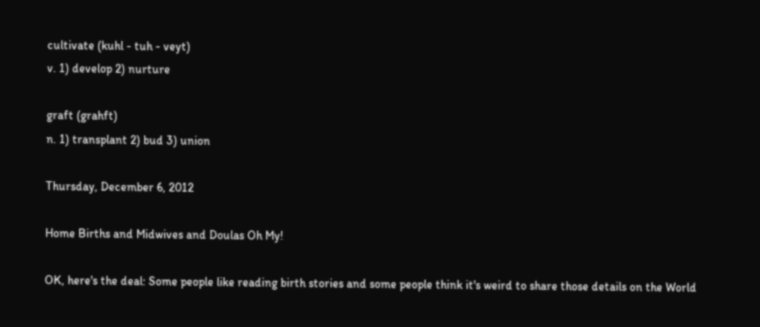cultivate (kuhl - tuh - veyt)
v. 1) develop 2) nurture

graft (grahft)
n. 1) transplant 2) bud 3) union

Thursday, December 6, 2012

Home Births and Midwives and Doulas Oh My!

OK, here's the deal: Some people like reading birth stories and some people think it's weird to share those details on the World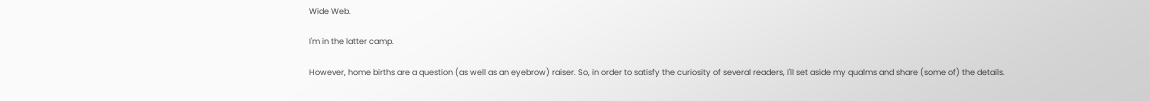Wide Web.

I'm in the latter camp.

However, home births are a question (as well as an eyebrow) raiser. So, in order to satisfy the curiosity of several readers, I'll set aside my qualms and share (some of) the details.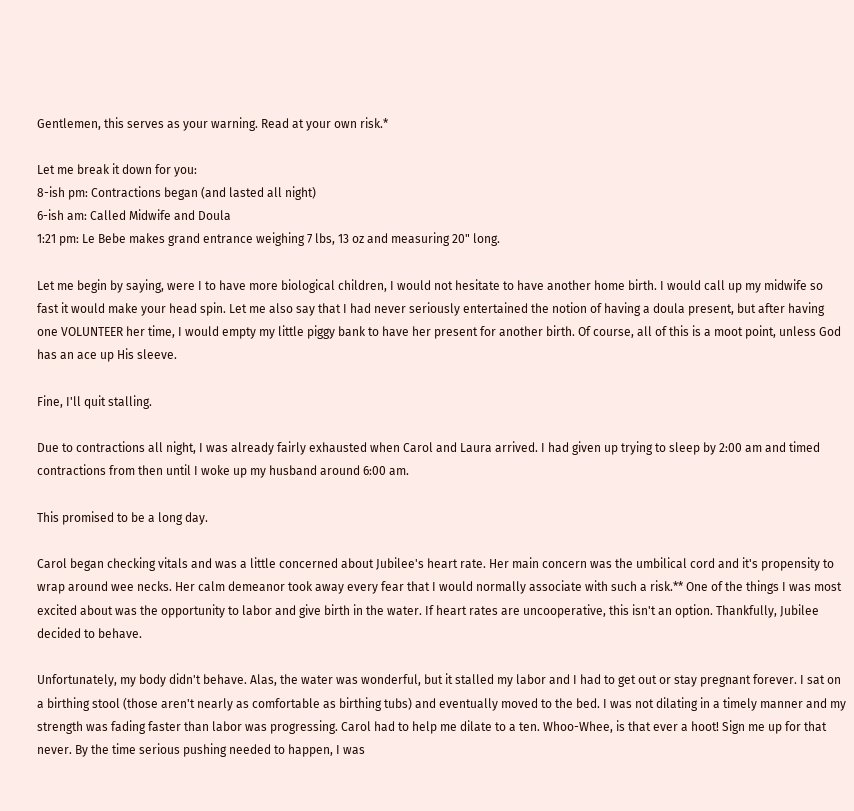Gentlemen, this serves as your warning. Read at your own risk.*

Let me break it down for you:
8-ish pm: Contractions began (and lasted all night)
6-ish am: Called Midwife and Doula
1:21 pm: Le Bebe makes grand entrance weighing 7 lbs, 13 oz and measuring 20" long.

Let me begin by saying, were I to have more biological children, I would not hesitate to have another home birth. I would call up my midwife so fast it would make your head spin. Let me also say that I had never seriously entertained the notion of having a doula present, but after having one VOLUNTEER her time, I would empty my little piggy bank to have her present for another birth. Of course, all of this is a moot point, unless God has an ace up His sleeve.

Fine, I'll quit stalling.

Due to contractions all night, I was already fairly exhausted when Carol and Laura arrived. I had given up trying to sleep by 2:00 am and timed contractions from then until I woke up my husband around 6:00 am.

This promised to be a long day.

Carol began checking vitals and was a little concerned about Jubilee's heart rate. Her main concern was the umbilical cord and it's propensity to wrap around wee necks. Her calm demeanor took away every fear that I would normally associate with such a risk.** One of the things I was most excited about was the opportunity to labor and give birth in the water. If heart rates are uncooperative, this isn't an option. Thankfully, Jubilee decided to behave.

Unfortunately, my body didn't behave. Alas, the water was wonderful, but it stalled my labor and I had to get out or stay pregnant forever. I sat on a birthing stool (those aren't nearly as comfortable as birthing tubs) and eventually moved to the bed. I was not dilating in a timely manner and my strength was fading faster than labor was progressing. Carol had to help me dilate to a ten. Whoo-Whee, is that ever a hoot! Sign me up for that never. By the time serious pushing needed to happen, I was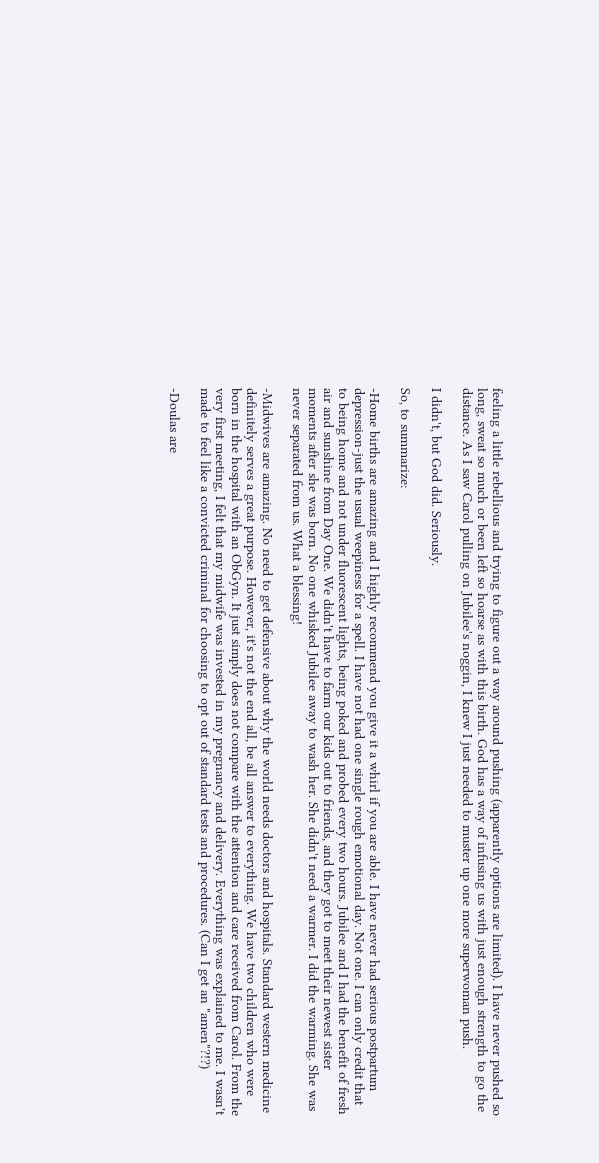feeling a little rebellious and trying to figure out a way around pushing (apparently options are limited). I have never pushed so long, sweat so much or been left so hoarse as with this birth. God has a way of infusing us with just enough strength to go the distance. As I saw Carol pulling on Jubilee's noggin, I knew I just needed to muster up one more superwoman push.

I didn't, but God did. Seriously.

So, to summarize:

-Home births are amazing and I highly recommend you give it a whirl if you are able. I have never had serious postpartum depression-just the usual weepiness for a spell. I have not had one single rough emotional day. Not one. I can only credit that to being home and not under fluorescent lights, being poked and probed every two hours. Jubilee and I had the benefit of fresh air and sunshine from Day One. We didn't have to farm our kids out to friends, and they got to meet their newest sister moments after she was born. No one whisked Jubilee away to wash her. She didn't need a warmer. I did the warming. She was never separated from us. What a blessing!

-Midwives are amazing. No need to get defensive about why the world needs doctors and hospitals. Standard western medicine definitely serves a great purpose. However, it's not the end all, be all answer to everything. We have two children who were born in the hospital with an ObGyn. It just simply does not compare with the attention and care received from Carol. From the very first meeting, I felt that my midwife was invested in my pregnancy and delivery. Everything was explained to me. I wasn't made to feel like a convicted criminal for choosing to opt out of standard tests and procedures. (Can I get an "amen"?!?)

-Doulas are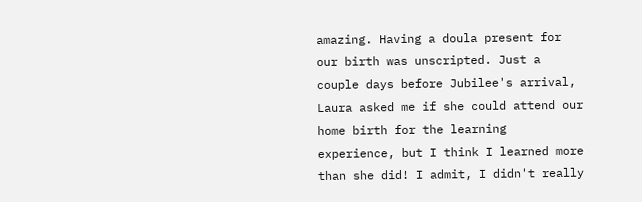amazing. Having a doula present for our birth was unscripted. Just a couple days before Jubilee's arrival, Laura asked me if she could attend our home birth for the learning experience, but I think I learned more than she did! I admit, I didn't really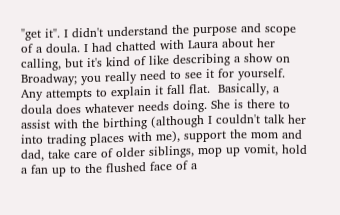"get it". I didn't understand the purpose and scope of a doula. I had chatted with Laura about her calling, but it's kind of like describing a show on Broadway; you really need to see it for yourself. Any attempts to explain it fall flat.  Basically, a doula does whatever needs doing. She is there to assist with the birthing (although I couldn't talk her into trading places with me), support the mom and dad, take care of older siblings, mop up vomit, hold a fan up to the flushed face of a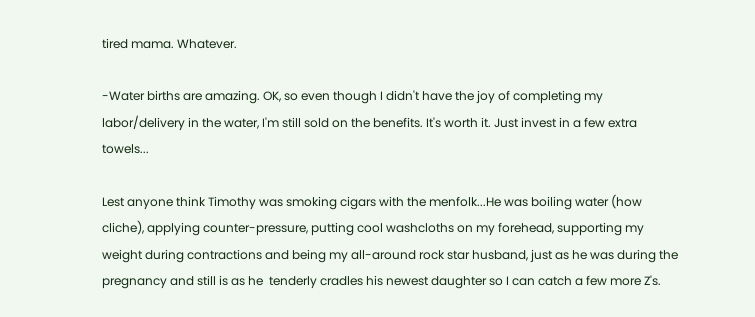tired mama. Whatever.

-Water births are amazing. OK, so even though I didn't have the joy of completing my labor/delivery in the water, I'm still sold on the benefits. It's worth it. Just invest in a few extra towels...

Lest anyone think Timothy was smoking cigars with the menfolk...He was boiling water (how cliche), applying counter-pressure, putting cool washcloths on my forehead, supporting my weight during contractions and being my all-around rock star husband, just as he was during the pregnancy and still is as he  tenderly cradles his newest daughter so I can catch a few more Z's.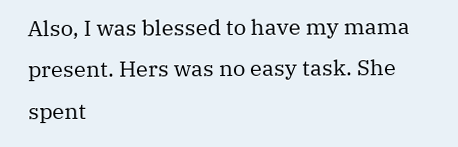Also, I was blessed to have my mama present. Hers was no easy task. She spent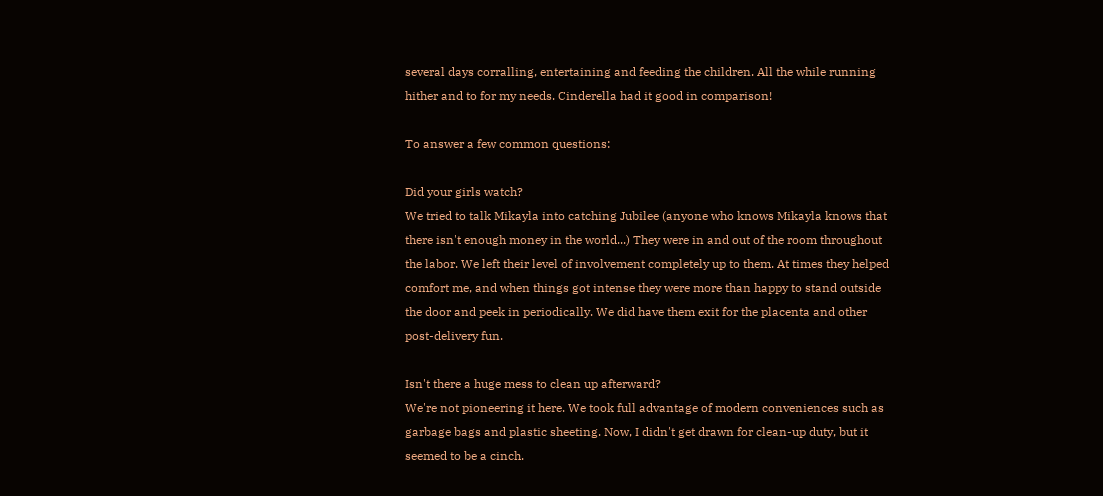several days corralling, entertaining and feeding the children. All the while running hither and to for my needs. Cinderella had it good in comparison!

To answer a few common questions:

Did your girls watch?
We tried to talk Mikayla into catching Jubilee (anyone who knows Mikayla knows that there isn't enough money in the world...) They were in and out of the room throughout the labor. We left their level of involvement completely up to them. At times they helped comfort me, and when things got intense they were more than happy to stand outside the door and peek in periodically. We did have them exit for the placenta and other post-delivery fun.

Isn't there a huge mess to clean up afterward?
We're not pioneering it here. We took full advantage of modern conveniences such as garbage bags and plastic sheeting. Now, I didn't get drawn for clean-up duty, but it seemed to be a cinch.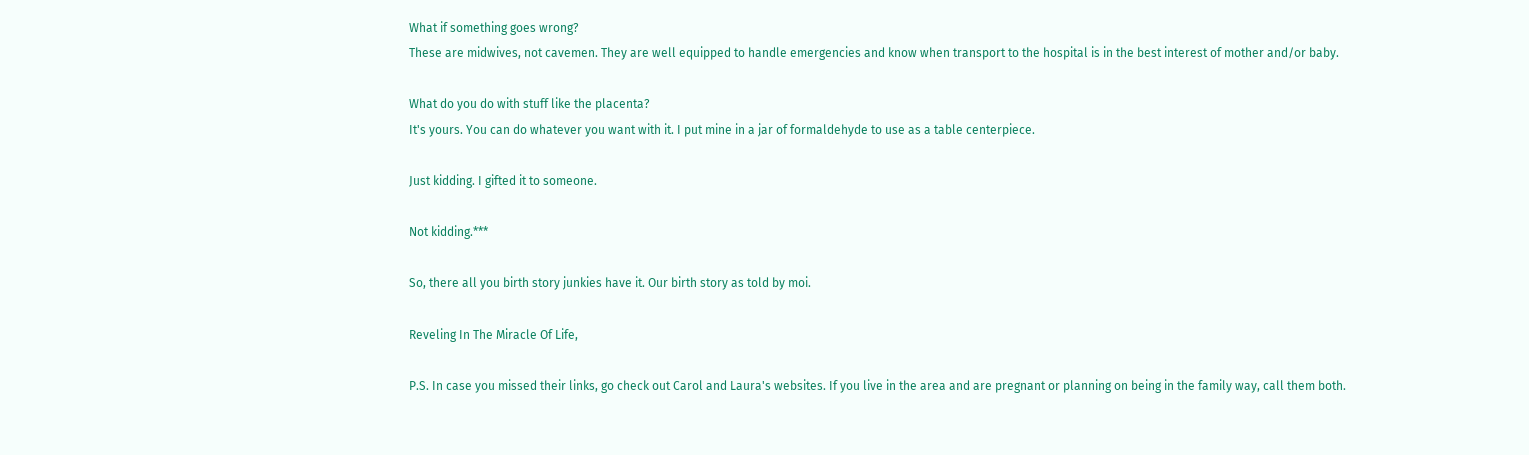What if something goes wrong?
These are midwives, not cavemen. They are well equipped to handle emergencies and know when transport to the hospital is in the best interest of mother and/or baby.

What do you do with stuff like the placenta?
It's yours. You can do whatever you want with it. I put mine in a jar of formaldehyde to use as a table centerpiece.

Just kidding. I gifted it to someone.

Not kidding.***

So, there all you birth story junkies have it. Our birth story as told by moi.

Reveling In The Miracle Of Life,

P.S. In case you missed their links, go check out Carol and Laura's websites. If you live in the area and are pregnant or planning on being in the family way, call them both.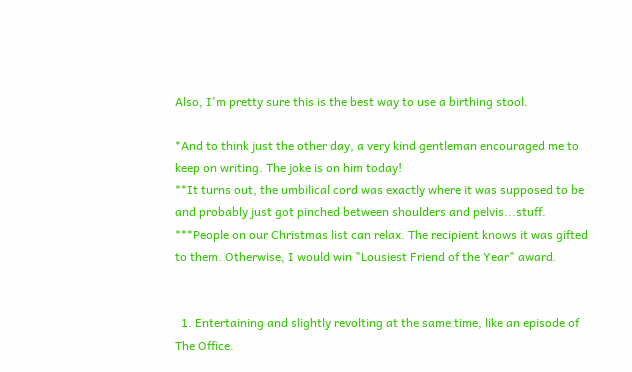Also, I'm pretty sure this is the best way to use a birthing stool.

*And to think just the other day, a very kind gentleman encouraged me to keep on writing. The joke is on him today!
**It turns out, the umbilical cord was exactly where it was supposed to be and probably just got pinched between shoulders and pelvis...stuff.
***People on our Christmas list can relax. The recipient knows it was gifted to them. Otherwise, I would win "Lousiest Friend of the Year" award.


  1. Entertaining and slightly revolting at the same time, like an episode of The Office.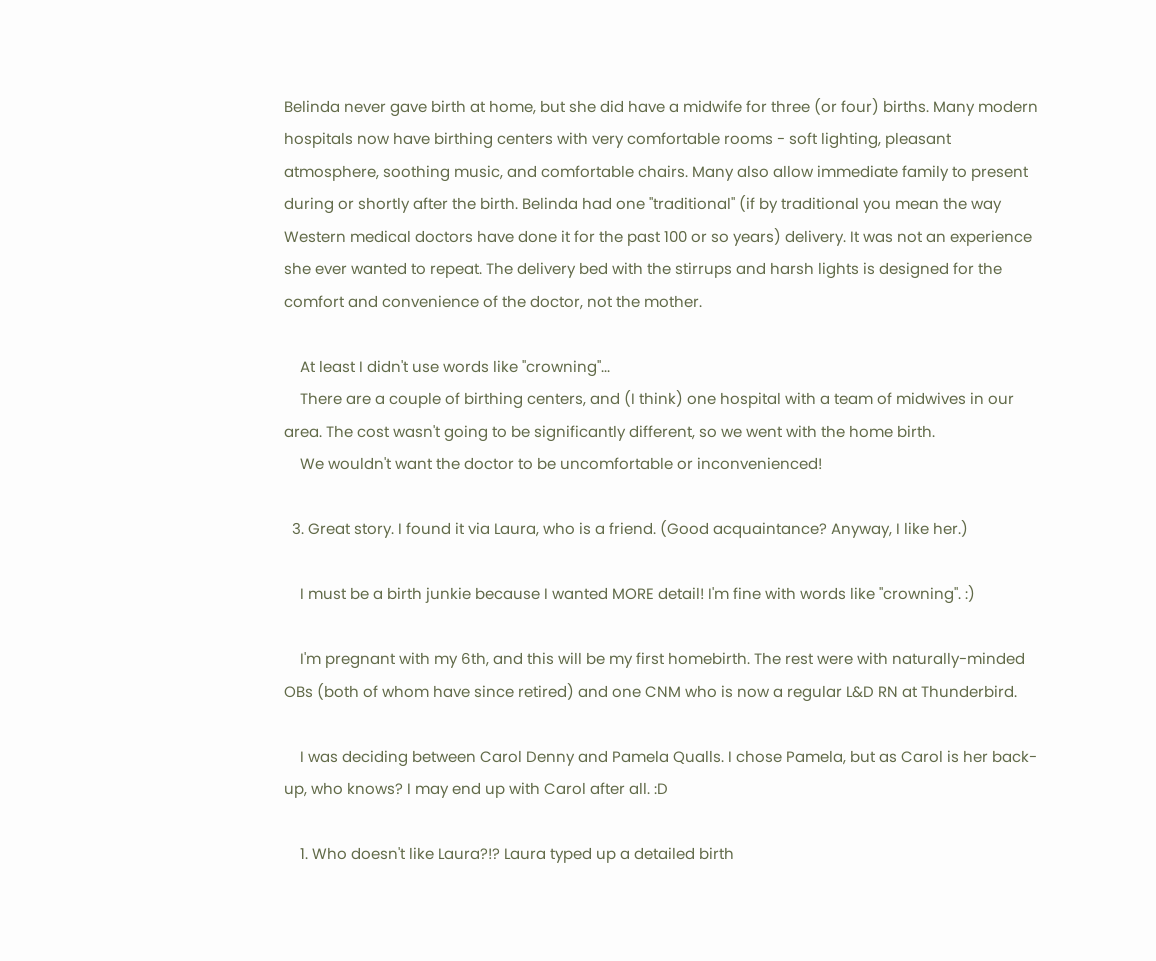Belinda never gave birth at home, but she did have a midwife for three (or four) births. Many modern hospitals now have birthing centers with very comfortable rooms - soft lighting, pleasant atmosphere, soothing music, and comfortable chairs. Many also allow immediate family to present during or shortly after the birth. Belinda had one "traditional" (if by traditional you mean the way Western medical doctors have done it for the past 100 or so years) delivery. It was not an experience she ever wanted to repeat. The delivery bed with the stirrups and harsh lights is designed for the comfort and convenience of the doctor, not the mother.

    At least I didn't use words like "crowning"...
    There are a couple of birthing centers, and (I think) one hospital with a team of midwives in our area. The cost wasn't going to be significantly different, so we went with the home birth.
    We wouldn't want the doctor to be uncomfortable or inconvenienced!

  3. Great story. I found it via Laura, who is a friend. (Good acquaintance? Anyway, I like her.)

    I must be a birth junkie because I wanted MORE detail! I'm fine with words like "crowning". :)

    I'm pregnant with my 6th, and this will be my first homebirth. The rest were with naturally-minded OBs (both of whom have since retired) and one CNM who is now a regular L&D RN at Thunderbird.

    I was deciding between Carol Denny and Pamela Qualls. I chose Pamela, but as Carol is her back-up, who knows? I may end up with Carol after all. :D

    1. Who doesn't like Laura?!? Laura typed up a detailed birth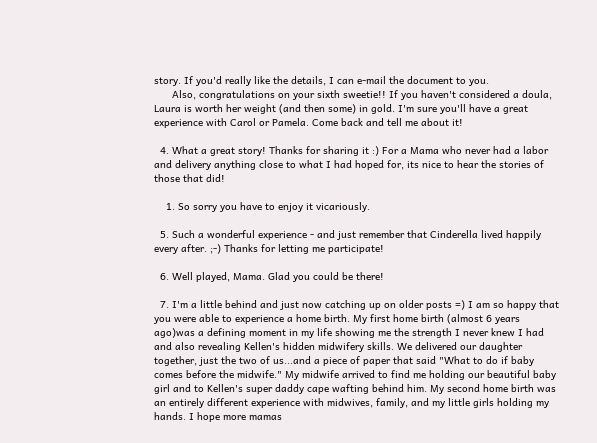story. If you'd really like the details, I can e-mail the document to you.
      Also, congratulations on your sixth sweetie!! If you haven't considered a doula, Laura is worth her weight (and then some) in gold. I'm sure you'll have a great experience with Carol or Pamela. Come back and tell me about it!

  4. What a great story! Thanks for sharing it :) For a Mama who never had a labor and delivery anything close to what I had hoped for, its nice to hear the stories of those that did!

    1. So sorry you have to enjoy it vicariously.

  5. Such a wonderful experience - and just remember that Cinderella lived happily every after. ;-) Thanks for letting me participate!

  6. Well played, Mama. Glad you could be there!

  7. I'm a little behind and just now catching up on older posts =) I am so happy that you were able to experience a home birth. My first home birth (almost 6 years ago)was a defining moment in my life showing me the strength I never knew I had and also revealing Kellen's hidden midwifery skills. We delivered our daughter together, just the two of us...and a piece of paper that said "What to do if baby comes before the midwife." My midwife arrived to find me holding our beautiful baby girl and to Kellen's super daddy cape wafting behind him. My second home birth was an entirely different experience with midwives, family, and my little girls holding my hands. I hope more mamas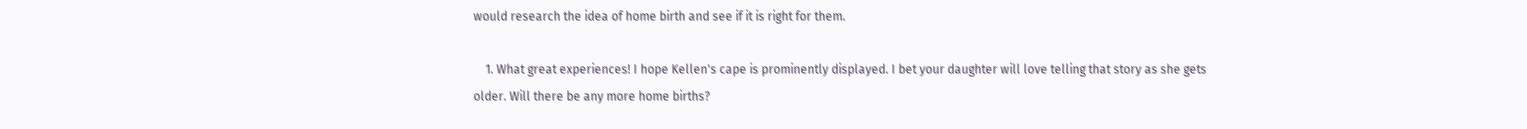would research the idea of home birth and see if it is right for them.

    1. What great experiences! I hope Kellen's cape is prominently displayed. I bet your daughter will love telling that story as she gets older. Will there be any more home births?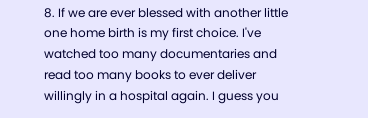8. If we are ever blessed with another little one home birth is my first choice. I've watched too many documentaries and read too many books to ever deliver willingly in a hospital again. I guess you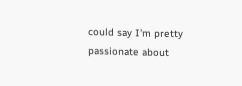could say I'm pretty passionate about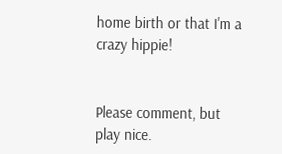home birth or that I'm a crazy hippie!


Please comment, but play nice.